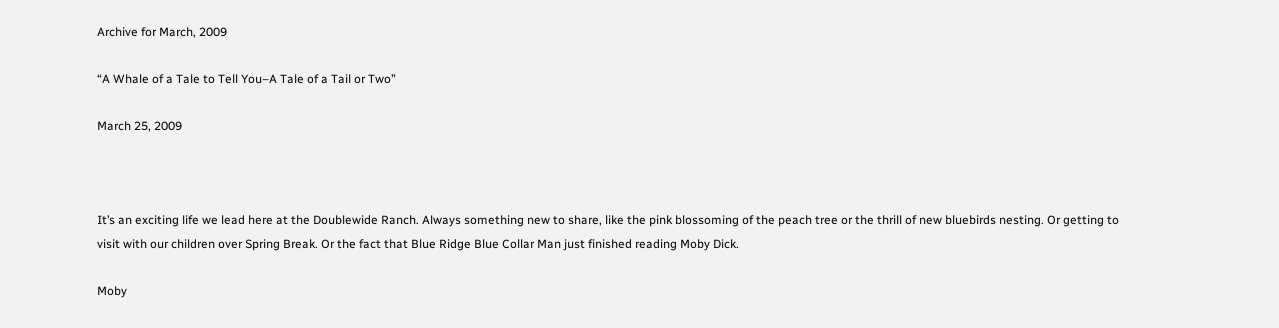Archive for March, 2009

“A Whale of a Tale to Tell You–A Tale of a Tail or Two”

March 25, 2009



It’s an exciting life we lead here at the Doublewide Ranch. Always something new to share, like the pink blossoming of the peach tree or the thrill of new bluebirds nesting. Or getting to visit with our children over Spring Break. Or the fact that Blue Ridge Blue Collar Man just finished reading Moby Dick.

Moby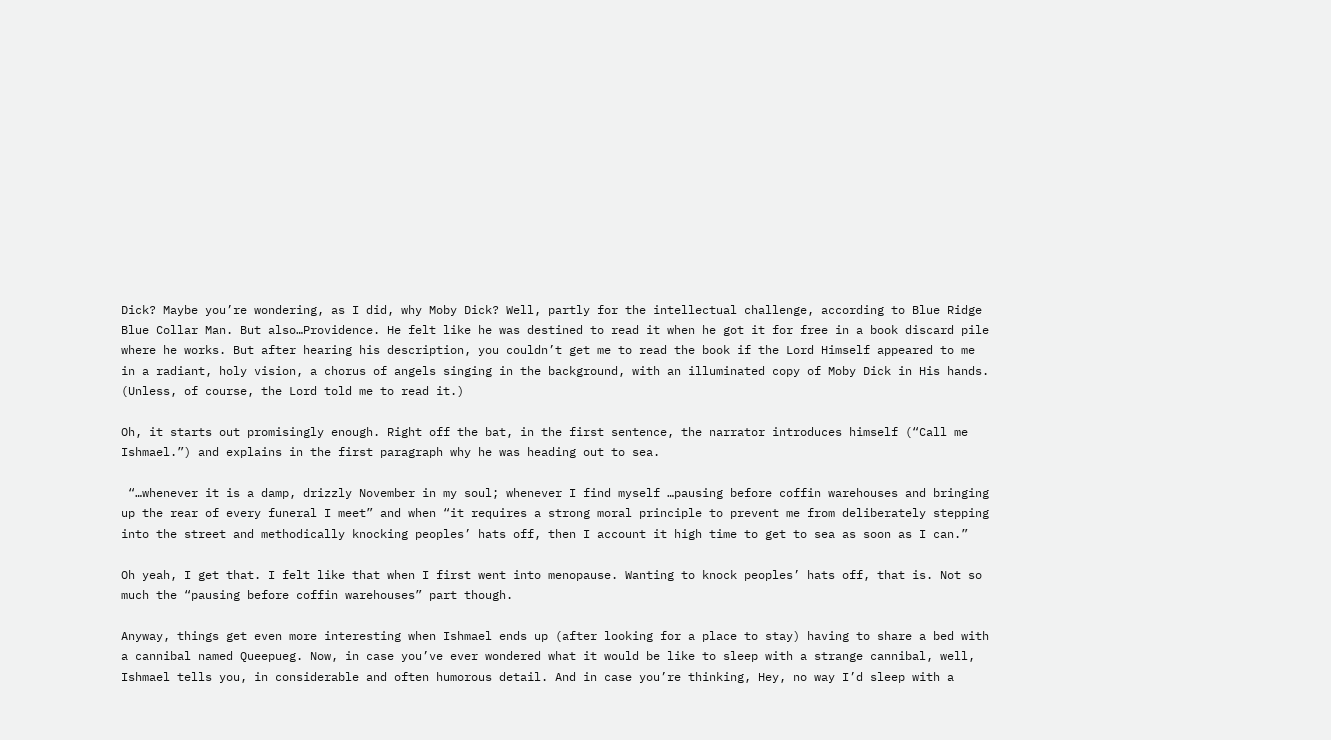Dick? Maybe you’re wondering, as I did, why Moby Dick? Well, partly for the intellectual challenge, according to Blue Ridge Blue Collar Man. But also…Providence. He felt like he was destined to read it when he got it for free in a book discard pile where he works. But after hearing his description, you couldn’t get me to read the book if the Lord Himself appeared to me in a radiant, holy vision, a chorus of angels singing in the background, with an illuminated copy of Moby Dick in His hands. (Unless, of course, the Lord told me to read it.)

Oh, it starts out promisingly enough. Right off the bat, in the first sentence, the narrator introduces himself (“Call me Ishmael.”) and explains in the first paragraph why he was heading out to sea.

 “…whenever it is a damp, drizzly November in my soul; whenever I find myself …pausing before coffin warehouses and bringing up the rear of every funeral I meet” and when “it requires a strong moral principle to prevent me from deliberately stepping into the street and methodically knocking peoples’ hats off, then I account it high time to get to sea as soon as I can.”

Oh yeah, I get that. I felt like that when I first went into menopause. Wanting to knock peoples’ hats off, that is. Not so much the “pausing before coffin warehouses” part though.

Anyway, things get even more interesting when Ishmael ends up (after looking for a place to stay) having to share a bed with a cannibal named Queepueg. Now, in case you’ve ever wondered what it would be like to sleep with a strange cannibal, well, Ishmael tells you, in considerable and often humorous detail. And in case you’re thinking, Hey, no way I’d sleep with a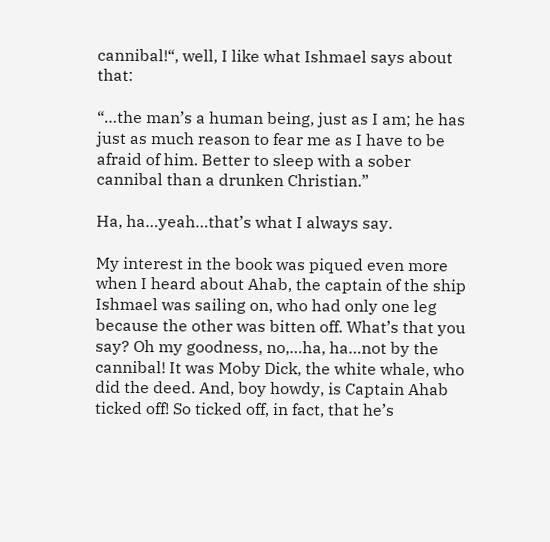cannibal!“, well, I like what Ishmael says about that:

“…the man’s a human being, just as I am; he has just as much reason to fear me as I have to be afraid of him. Better to sleep with a sober cannibal than a drunken Christian.”

Ha, ha…yeah…that’s what I always say.

My interest in the book was piqued even more when I heard about Ahab, the captain of the ship Ishmael was sailing on, who had only one leg because the other was bitten off. What’s that you say? Oh my goodness, no,…ha, ha…not by the cannibal! It was Moby Dick, the white whale, who did the deed. And, boy howdy, is Captain Ahab ticked off! So ticked off, in fact, that he’s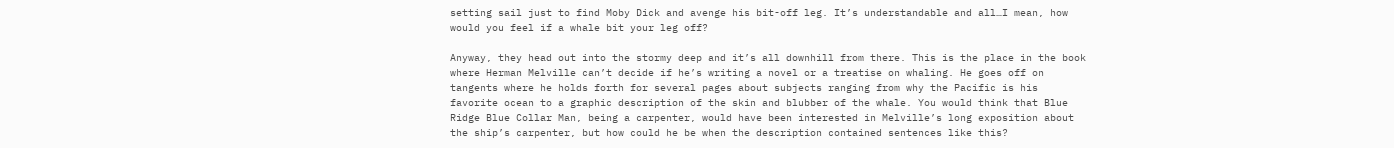setting sail just to find Moby Dick and avenge his bit-off leg. It’s understandable and all…I mean, how would you feel if a whale bit your leg off?

Anyway, they head out into the stormy deep and it’s all downhill from there. This is the place in the book where Herman Melville can’t decide if he’s writing a novel or a treatise on whaling. He goes off on tangents where he holds forth for several pages about subjects ranging from why the Pacific is his favorite ocean to a graphic description of the skin and blubber of the whale. You would think that Blue Ridge Blue Collar Man, being a carpenter, would have been interested in Melville’s long exposition about the ship’s carpenter, but how could he be when the description contained sentences like this?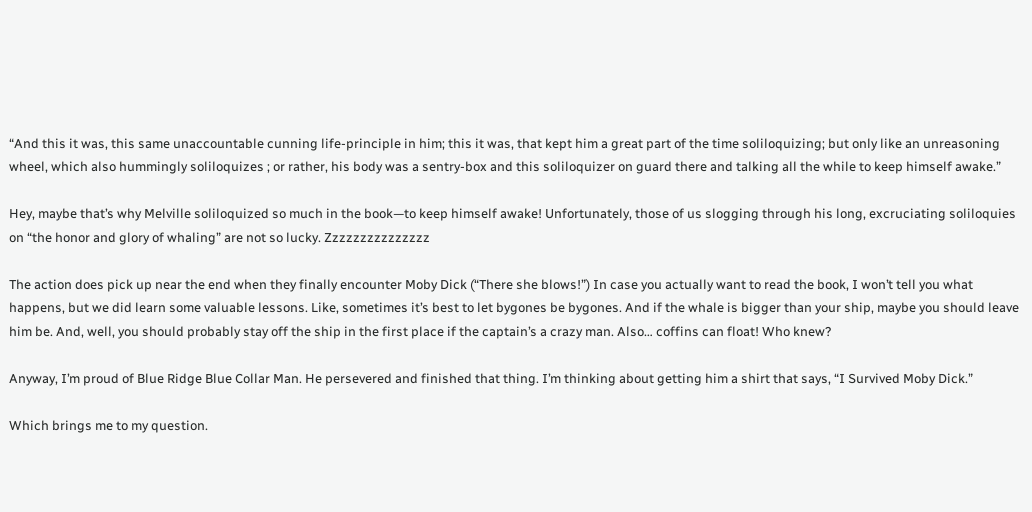“And this it was, this same unaccountable cunning life-principle in him; this it was, that kept him a great part of the time soliloquizing; but only like an unreasoning wheel, which also hummingly soliloquizes ; or rather, his body was a sentry-box and this soliloquizer on guard there and talking all the while to keep himself awake.”

Hey, maybe that’s why Melville soliloquized so much in the book—to keep himself awake! Unfortunately, those of us slogging through his long, excruciating soliloquies on “the honor and glory of whaling” are not so lucky. Zzzzzzzzzzzzzzz

The action does pick up near the end when they finally encounter Moby Dick (“There she blows!”) In case you actually want to read the book, I won’t tell you what happens, but we did learn some valuable lessons. Like, sometimes it’s best to let bygones be bygones. And if the whale is bigger than your ship, maybe you should leave him be. And, well, you should probably stay off the ship in the first place if the captain’s a crazy man. Also… coffins can float! Who knew?

Anyway, I’m proud of Blue Ridge Blue Collar Man. He persevered and finished that thing. I’m thinking about getting him a shirt that says, “I Survived Moby Dick.”

Which brings me to my question.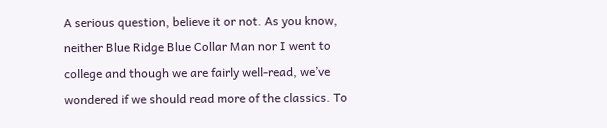A serious question, believe it or not. As you know, neither Blue Ridge Blue Collar Man nor I went to college and though we are fairly well-read, we’ve wondered if we should read more of the classics. To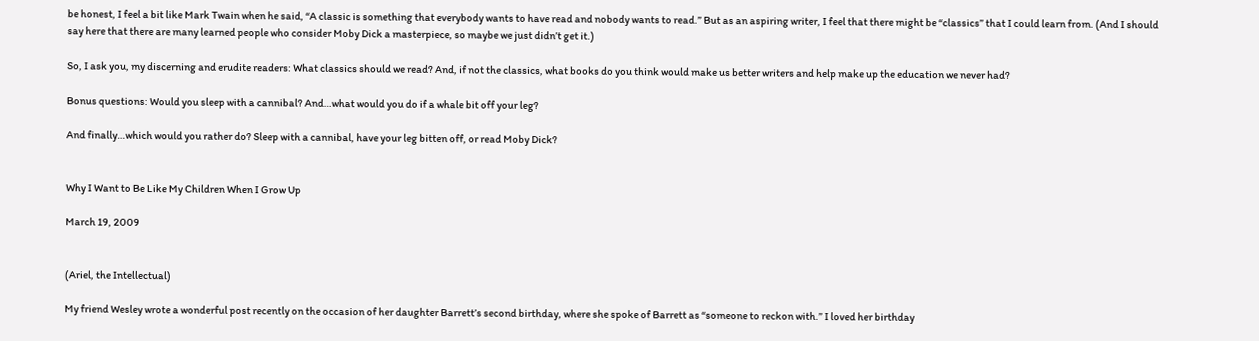be honest, I feel a bit like Mark Twain when he said, “A classic is something that everybody wants to have read and nobody wants to read.” But as an aspiring writer, I feel that there might be “classics” that I could learn from. (And I should say here that there are many learned people who consider Moby Dick a masterpiece, so maybe we just didn’t get it.)

So, I ask you, my discerning and erudite readers: What classics should we read? And, if not the classics, what books do you think would make us better writers and help make up the education we never had?

Bonus questions: Would you sleep with a cannibal? And…what would you do if a whale bit off your leg?

And finally…which would you rather do? Sleep with a cannibal, have your leg bitten off, or read Moby Dick?


Why I Want to Be Like My Children When I Grow Up

March 19, 2009


(Ariel, the Intellectual)

My friend Wesley wrote a wonderful post recently on the occasion of her daughter Barrett’s second birthday, where she spoke of Barrett as “someone to reckon with.” I loved her birthday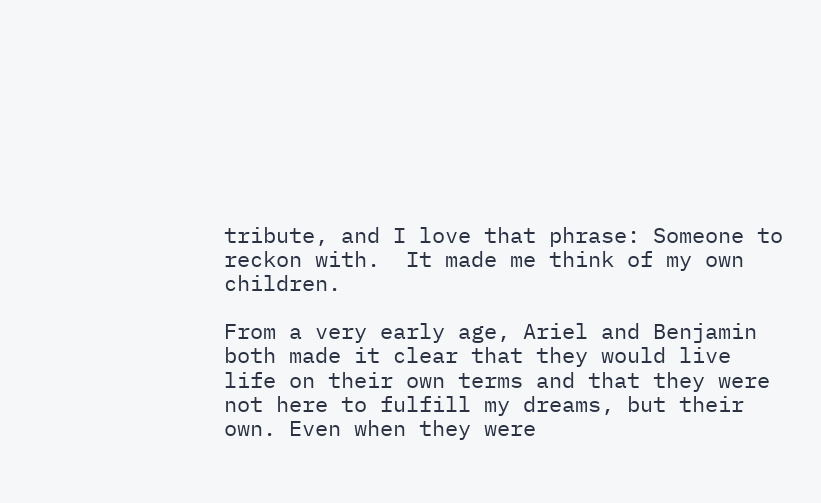tribute, and I love that phrase: Someone to reckon with.  It made me think of my own children.

From a very early age, Ariel and Benjamin both made it clear that they would live life on their own terms and that they were not here to fulfill my dreams, but their own. Even when they were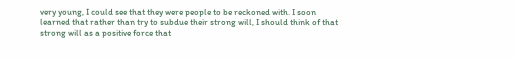very young, I could see that they were people to be reckoned with. I soon learned that rather than try to subdue their strong will, I should think of that strong will as a positive force that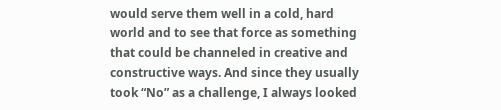would serve them well in a cold, hard world and to see that force as something that could be channeled in creative and constructive ways. And since they usually took “No” as a challenge, I always looked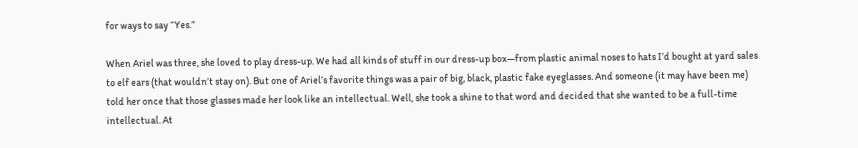for ways to say “Yes.”

When Ariel was three, she loved to play dress-up. We had all kinds of stuff in our dress-up box—from plastic animal noses to hats I’d bought at yard sales to elf ears (that wouldn’t stay on). But one of Ariel’s favorite things was a pair of big, black, plastic fake eyeglasses. And someone (it may have been me) told her once that those glasses made her look like an intellectual. Well, she took a shine to that word and decided that she wanted to be a full-time intellectual. At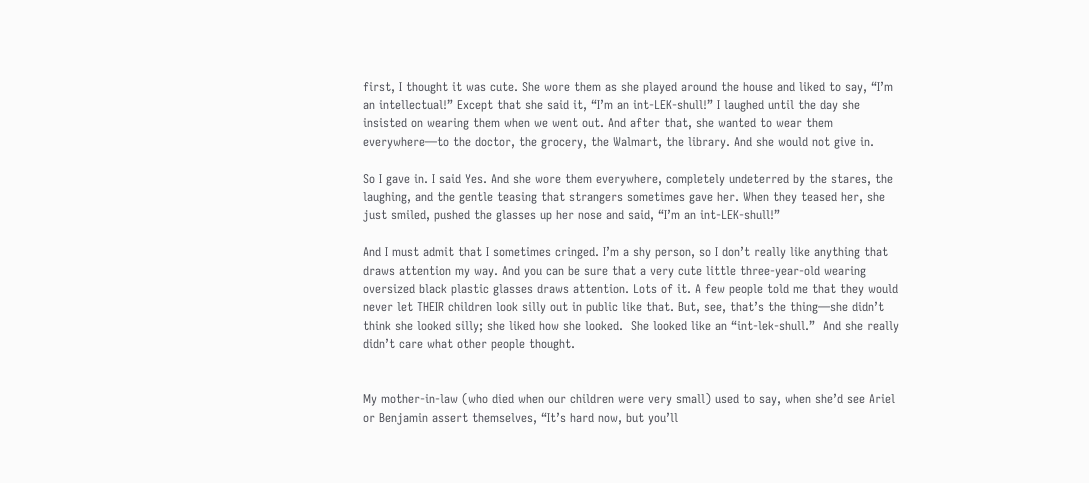first, I thought it was cute. She wore them as she played around the house and liked to say, “I’m an intellectual!” Except that she said it, “I’m an int-LEK-shull!” I laughed until the day she insisted on wearing them when we went out. And after that, she wanted to wear them everywhere—to the doctor, the grocery, the Walmart, the library. And she would not give in.

So I gave in. I said Yes. And she wore them everywhere, completely undeterred by the stares, the laughing, and the gentle teasing that strangers sometimes gave her. When they teased her, she just smiled, pushed the glasses up her nose and said, “I’m an int-LEK-shull!”

And I must admit that I sometimes cringed. I’m a shy person, so I don’t really like anything that draws attention my way. And you can be sure that a very cute little three-year-old wearing oversized black plastic glasses draws attention. Lots of it. A few people told me that they would never let THEIR children look silly out in public like that. But, see, that’s the thing—she didn’t think she looked silly; she liked how she looked.  She looked like an “int-lek-shull.”  And she really didn’t care what other people thought.


My mother-in-law (who died when our children were very small) used to say, when she’d see Ariel or Benjamin assert themselves, “It’s hard now, but you’ll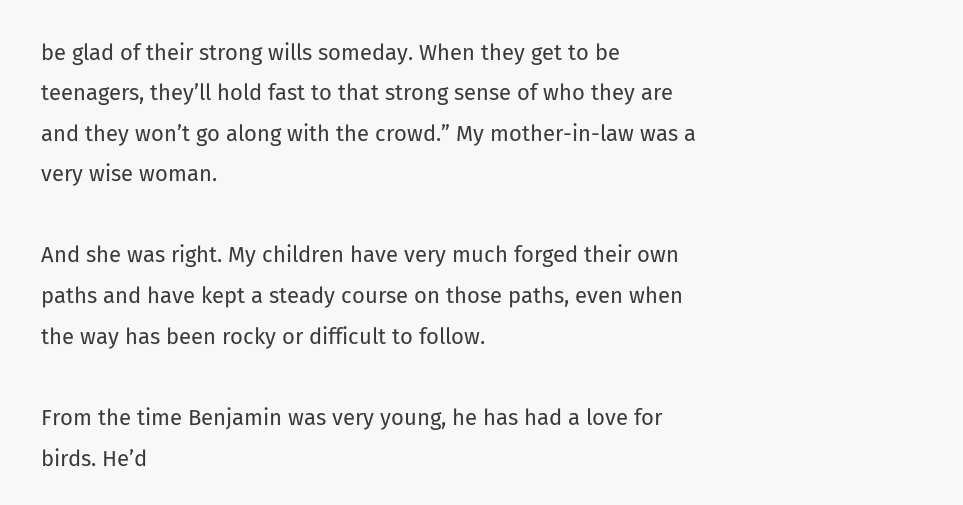be glad of their strong wills someday. When they get to be teenagers, they’ll hold fast to that strong sense of who they are and they won’t go along with the crowd.” My mother-in-law was a very wise woman.

And she was right. My children have very much forged their own paths and have kept a steady course on those paths, even when the way has been rocky or difficult to follow.

From the time Benjamin was very young, he has had a love for birds. He’d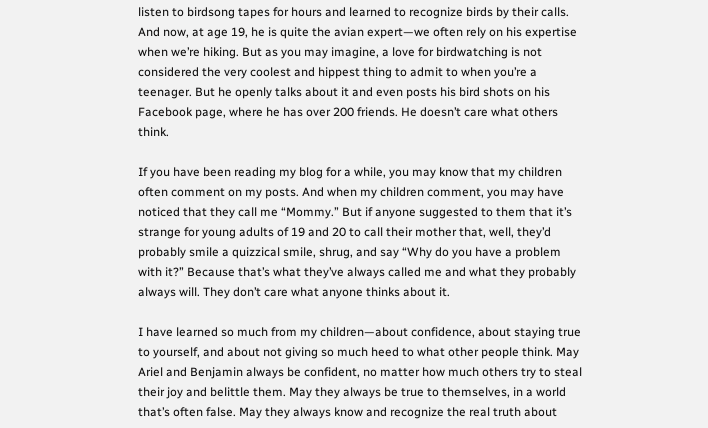listen to birdsong tapes for hours and learned to recognize birds by their calls. And now, at age 19, he is quite the avian expert—we often rely on his expertise when we’re hiking. But as you may imagine, a love for birdwatching is not considered the very coolest and hippest thing to admit to when you’re a teenager. But he openly talks about it and even posts his bird shots on his Facebook page, where he has over 200 friends. He doesn’t care what others think.

If you have been reading my blog for a while, you may know that my children often comment on my posts. And when my children comment, you may have noticed that they call me “Mommy.” But if anyone suggested to them that it’s strange for young adults of 19 and 20 to call their mother that, well, they’d probably smile a quizzical smile, shrug, and say “Why do you have a problem with it?” Because that’s what they’ve always called me and what they probably always will. They don’t care what anyone thinks about it.

I have learned so much from my children—about confidence, about staying true to yourself, and about not giving so much heed to what other people think. May Ariel and Benjamin always be confident, no matter how much others try to steal their joy and belittle them. May they always be true to themselves, in a world that’s often false. May they always know and recognize the real truth about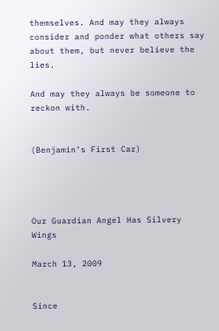themselves. And may they always consider and ponder what others say about them, but never believe the lies.

And may they always be someone to reckon with.


(Benjamin’s First Car)




Our Guardian Angel Has Silvery Wings

March 13, 2009


Since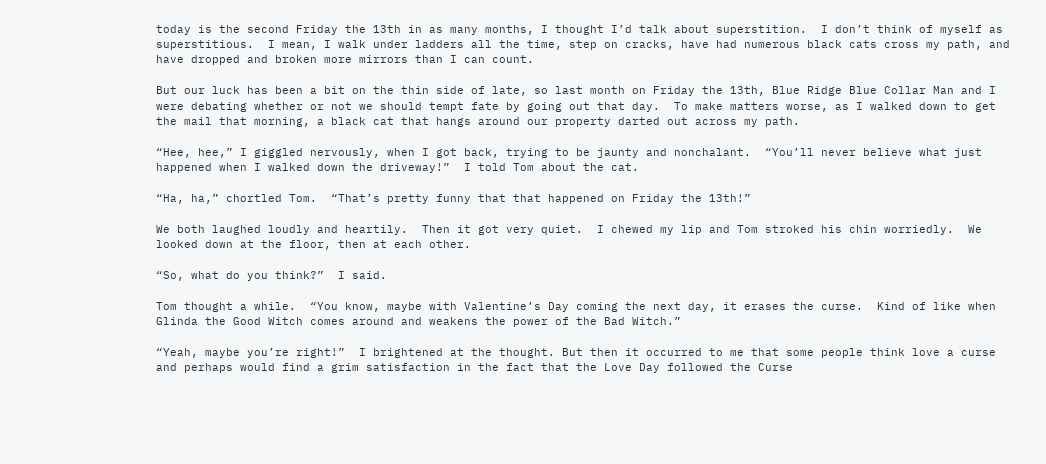today is the second Friday the 13th in as many months, I thought I’d talk about superstition.  I don’t think of myself as superstitious.  I mean, I walk under ladders all the time, step on cracks, have had numerous black cats cross my path, and have dropped and broken more mirrors than I can count.

But our luck has been a bit on the thin side of late, so last month on Friday the 13th, Blue Ridge Blue Collar Man and I were debating whether or not we should tempt fate by going out that day.  To make matters worse, as I walked down to get the mail that morning, a black cat that hangs around our property darted out across my path.

“Hee, hee,” I giggled nervously, when I got back, trying to be jaunty and nonchalant.  “You’ll never believe what just happened when I walked down the driveway!”  I told Tom about the cat.

“Ha, ha,” chortled Tom.  “That’s pretty funny that that happened on Friday the 13th!”

We both laughed loudly and heartily.  Then it got very quiet.  I chewed my lip and Tom stroked his chin worriedly.  We looked down at the floor, then at each other.

“So, what do you think?”  I said.

Tom thought a while.  “You know, maybe with Valentine’s Day coming the next day, it erases the curse.  Kind of like when Glinda the Good Witch comes around and weakens the power of the Bad Witch.”

“Yeah, maybe you’re right!”  I brightened at the thought. But then it occurred to me that some people think love a curse and perhaps would find a grim satisfaction in the fact that the Love Day followed the Curse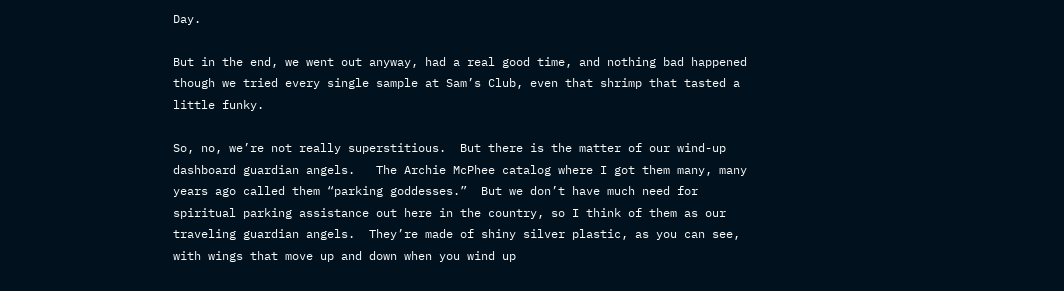Day.

But in the end, we went out anyway, had a real good time, and nothing bad happened though we tried every single sample at Sam’s Club, even that shrimp that tasted a little funky.

So, no, we’re not really superstitious.  But there is the matter of our wind-up dashboard guardian angels.   The Archie McPhee catalog where I got them many, many years ago called them “parking goddesses.”  But we don’t have much need for spiritual parking assistance out here in the country, so I think of them as our traveling guardian angels.  They’re made of shiny silver plastic, as you can see, with wings that move up and down when you wind up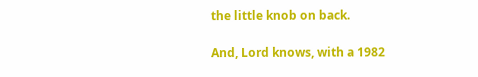the little knob on back.

And, Lord knows, with a 1982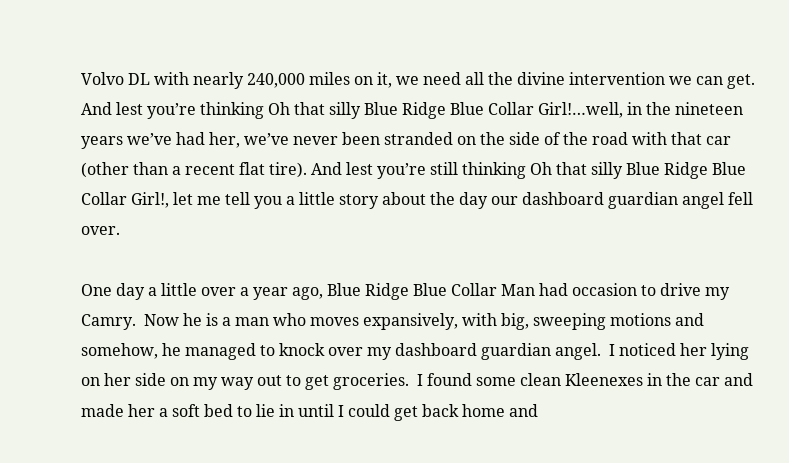Volvo DL with nearly 240,000 miles on it, we need all the divine intervention we can get.  And lest you’re thinking Oh that silly Blue Ridge Blue Collar Girl!…well, in the nineteen years we’ve had her, we’ve never been stranded on the side of the road with that car (other than a recent flat tire). And lest you’re still thinking Oh that silly Blue Ridge Blue Collar Girl!, let me tell you a little story about the day our dashboard guardian angel fell over.

One day a little over a year ago, Blue Ridge Blue Collar Man had occasion to drive my Camry.  Now he is a man who moves expansively, with big, sweeping motions and somehow, he managed to knock over my dashboard guardian angel.  I noticed her lying on her side on my way out to get groceries.  I found some clean Kleenexes in the car and made her a soft bed to lie in until I could get back home and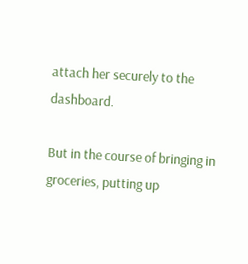attach her securely to the dashboard.

But in the course of bringing in groceries, putting up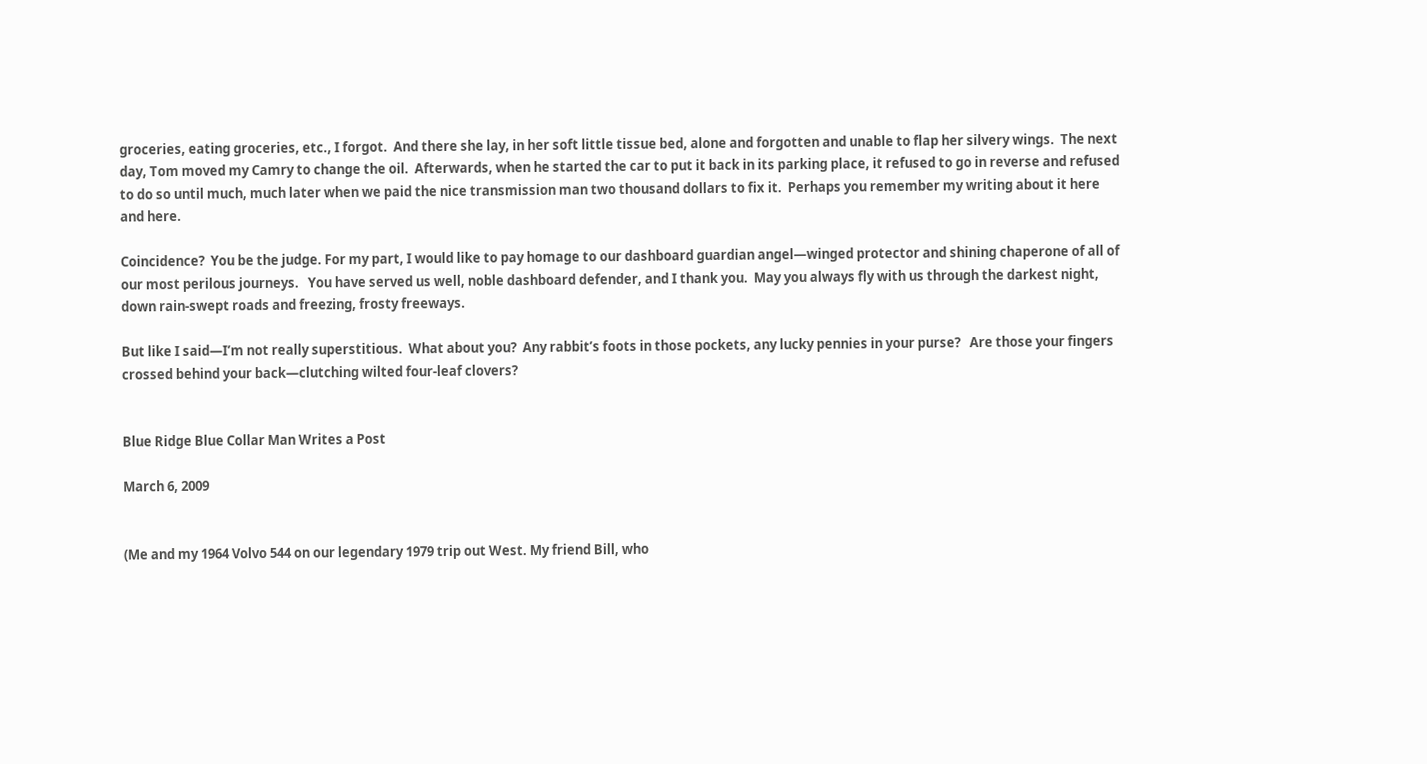groceries, eating groceries, etc., I forgot.  And there she lay, in her soft little tissue bed, alone and forgotten and unable to flap her silvery wings.  The next day, Tom moved my Camry to change the oil.  Afterwards, when he started the car to put it back in its parking place, it refused to go in reverse and refused to do so until much, much later when we paid the nice transmission man two thousand dollars to fix it.  Perhaps you remember my writing about it here and here.

Coincidence?  You be the judge. For my part, I would like to pay homage to our dashboard guardian angel—winged protector and shining chaperone of all of our most perilous journeys.   You have served us well, noble dashboard defender, and I thank you.  May you always fly with us through the darkest night, down rain-swept roads and freezing, frosty freeways.

But like I said—I’m not really superstitious.  What about you?  Any rabbit’s foots in those pockets, any lucky pennies in your purse?   Are those your fingers crossed behind your back—clutching wilted four-leaf clovers?


Blue Ridge Blue Collar Man Writes a Post

March 6, 2009


(Me and my 1964 Volvo 544 on our legendary 1979 trip out West. My friend Bill, who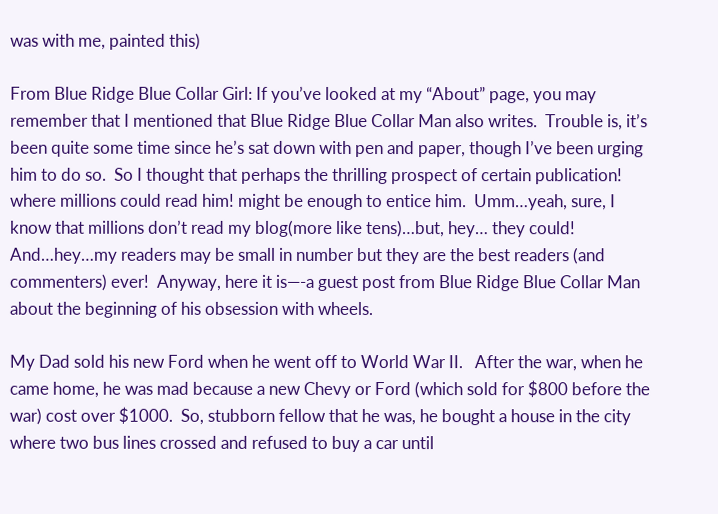was with me, painted this)

From Blue Ridge Blue Collar Girl: If you’ve looked at my “About” page, you may remember that I mentioned that Blue Ridge Blue Collar Man also writes.  Trouble is, it’s been quite some time since he’s sat down with pen and paper, though I’ve been urging him to do so.  So I thought that perhaps the thrilling prospect of certain publication! where millions could read him! might be enough to entice him.  Umm…yeah, sure, I know that millions don’t read my blog(more like tens)…but, hey… they could!  And…hey…my readers may be small in number but they are the best readers (and commenters) ever!  Anyway, here it is—-a guest post from Blue Ridge Blue Collar Man about the beginning of his obsession with wheels.

My Dad sold his new Ford when he went off to World War II.   After the war, when he came home, he was mad because a new Chevy or Ford (which sold for $800 before the war) cost over $1000.  So, stubborn fellow that he was, he bought a house in the city where two bus lines crossed and refused to buy a car until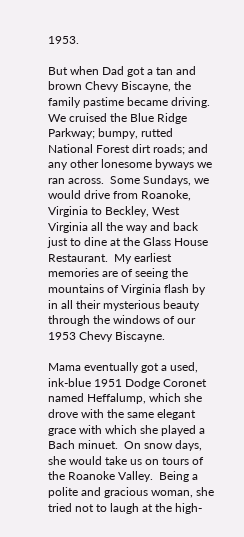1953.

But when Dad got a tan and brown Chevy Biscayne, the family pastime became driving. We cruised the Blue Ridge Parkway; bumpy, rutted National Forest dirt roads; and any other lonesome byways we ran across.  Some Sundays, we would drive from Roanoke, Virginia to Beckley, West Virginia all the way and back just to dine at the Glass House Restaurant.  My earliest memories are of seeing the mountains of Virginia flash by in all their mysterious beauty through the windows of our 1953 Chevy Biscayne.

Mama eventually got a used, ink-blue 1951 Dodge Coronet named Heffalump, which she drove with the same elegant grace with which she played a Bach minuet.  On snow days, she would take us on tours of the Roanoke Valley.  Being a polite and gracious woman, she tried not to laugh at the high-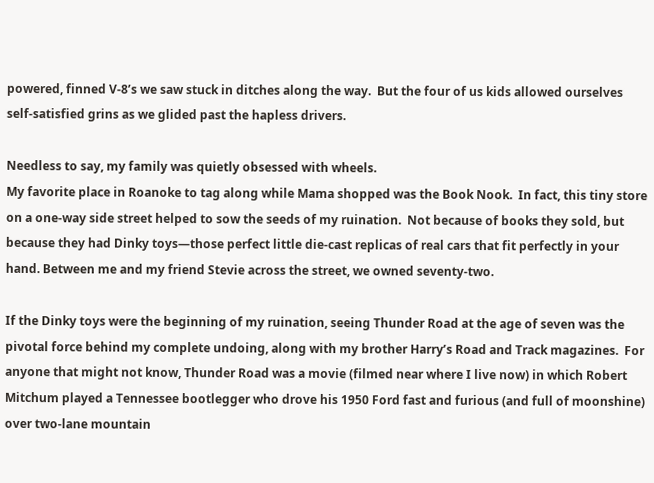powered, finned V-8’s we saw stuck in ditches along the way.  But the four of us kids allowed ourselves self-satisfied grins as we glided past the hapless drivers.

Needless to say, my family was quietly obsessed with wheels.
My favorite place in Roanoke to tag along while Mama shopped was the Book Nook.  In fact, this tiny store on a one-way side street helped to sow the seeds of my ruination.  Not because of books they sold, but because they had Dinky toys—those perfect little die-cast replicas of real cars that fit perfectly in your hand. Between me and my friend Stevie across the street, we owned seventy-two.

If the Dinky toys were the beginning of my ruination, seeing Thunder Road at the age of seven was the pivotal force behind my complete undoing, along with my brother Harry’s Road and Track magazines.  For anyone that might not know, Thunder Road was a movie (filmed near where I live now) in which Robert Mitchum played a Tennessee bootlegger who drove his 1950 Ford fast and furious (and full of moonshine) over two-lane mountain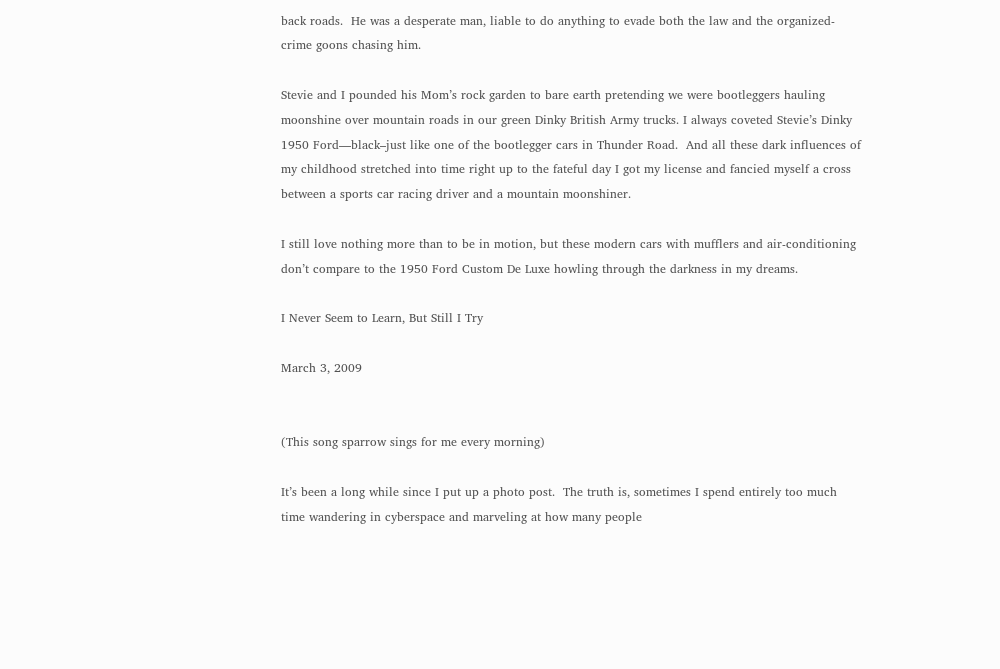back roads.  He was a desperate man, liable to do anything to evade both the law and the organized-crime goons chasing him.

Stevie and I pounded his Mom’s rock garden to bare earth pretending we were bootleggers hauling moonshine over mountain roads in our green Dinky British Army trucks. I always coveted Stevie’s Dinky 1950 Ford—black–just like one of the bootlegger cars in Thunder Road.  And all these dark influences of my childhood stretched into time right up to the fateful day I got my license and fancied myself a cross between a sports car racing driver and a mountain moonshiner.

I still love nothing more than to be in motion, but these modern cars with mufflers and air-conditioning don’t compare to the 1950 Ford Custom De Luxe howling through the darkness in my dreams.

I Never Seem to Learn, But Still I Try

March 3, 2009


(This song sparrow sings for me every morning)

It’s been a long while since I put up a photo post.  The truth is, sometimes I spend entirely too much time wandering in cyberspace and marveling at how many people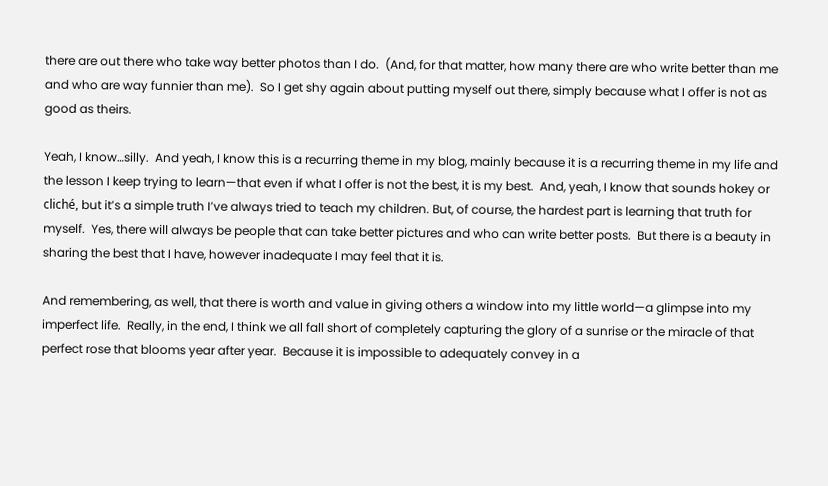there are out there who take way better photos than I do.  (And, for that matter, how many there are who write better than me and who are way funnier than me).  So I get shy again about putting myself out there, simply because what I offer is not as good as theirs.

Yeah, I know…silly.  And yeah, I know this is a recurring theme in my blog, mainly because it is a recurring theme in my life and the lesson I keep trying to learn—that even if what I offer is not the best, it is my best.  And, yeah, I know that sounds hokey or cliché, but it’s a simple truth I’ve always tried to teach my children. But, of course, the hardest part is learning that truth for myself.  Yes, there will always be people that can take better pictures and who can write better posts.  But there is a beauty in sharing the best that I have, however inadequate I may feel that it is.

And remembering, as well, that there is worth and value in giving others a window into my little world—a glimpse into my imperfect life.  Really, in the end, I think we all fall short of completely capturing the glory of a sunrise or the miracle of that perfect rose that blooms year after year.  Because it is impossible to adequately convey in a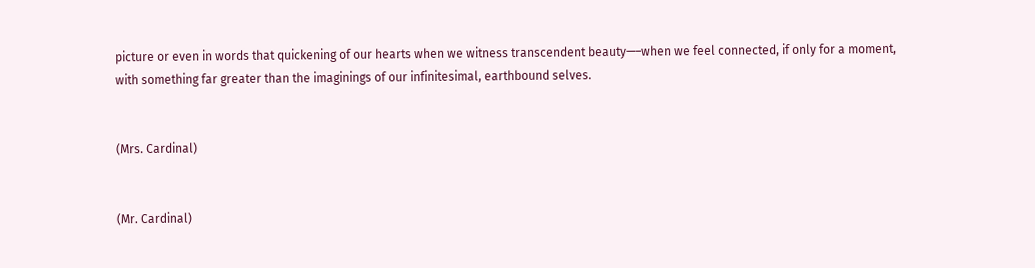picture or even in words that quickening of our hearts when we witness transcendent beauty—–when we feel connected, if only for a moment, with something far greater than the imaginings of our infinitesimal, earthbound selves.


(Mrs. Cardinal)


(Mr. Cardinal)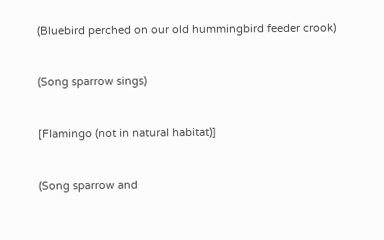(Bluebird perched on our old hummingbird feeder crook)


(Song sparrow sings)


[Flamingo (not in natural habitat)]


(Song sparrow and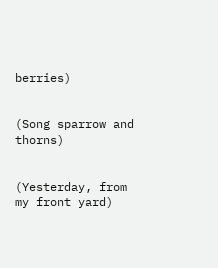berries)


(Song sparrow and thorns)


(Yesterday, from my front yard)